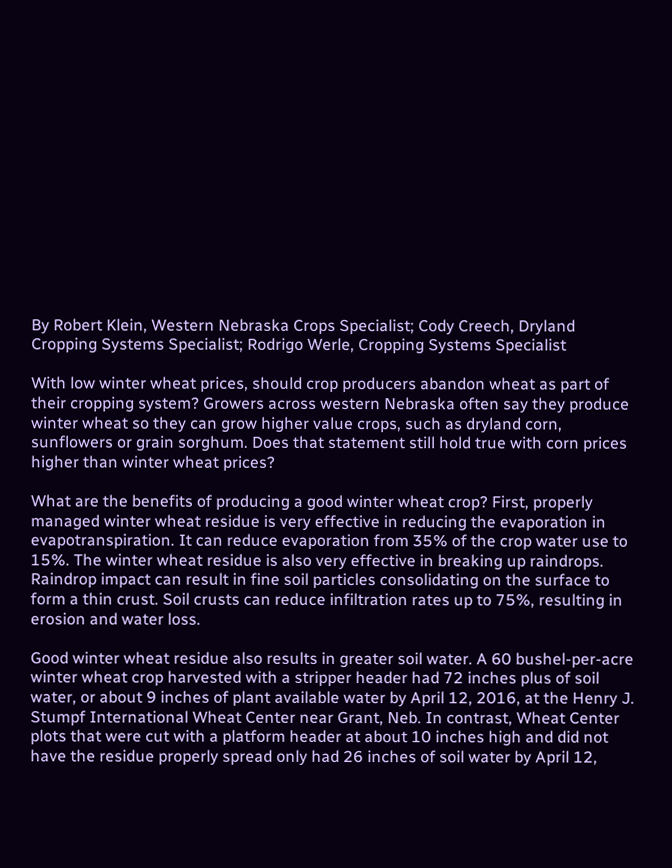By Robert Klein, Western Nebraska Crops Specialist; Cody Creech, Dryland Cropping Systems Specialist; Rodrigo Werle, Cropping Systems Specialist

With low winter wheat prices, should crop producers abandon wheat as part of their cropping system? Growers across western Nebraska often say they produce winter wheat so they can grow higher value crops, such as dryland corn, sunflowers or grain sorghum. Does that statement still hold true with corn prices higher than winter wheat prices?

What are the benefits of producing a good winter wheat crop? First, properly managed winter wheat residue is very effective in reducing the evaporation in evapotranspiration. It can reduce evaporation from 35% of the crop water use to 15%. The winter wheat residue is also very effective in breaking up raindrops. Raindrop impact can result in fine soil particles consolidating on the surface to form a thin crust. Soil crusts can reduce infiltration rates up to 75%, resulting in erosion and water loss.

Good winter wheat residue also results in greater soil water. A 60 bushel-per-acre winter wheat crop harvested with a stripper header had 72 inches plus of soil water, or about 9 inches of plant available water by April 12, 2016, at the Henry J. Stumpf International Wheat Center near Grant, Neb. In contrast, Wheat Center plots that were cut with a platform header at about 10 inches high and did not have the residue properly spread only had 26 inches of soil water by April 12,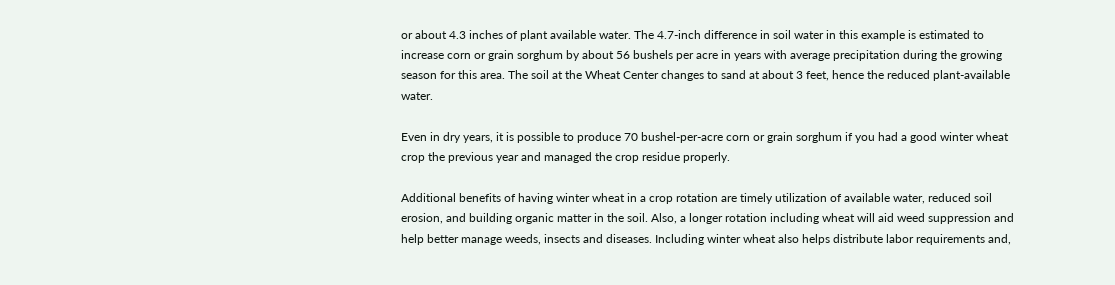or about 4.3 inches of plant available water. The 4.7-inch difference in soil water in this example is estimated to increase corn or grain sorghum by about 56 bushels per acre in years with average precipitation during the growing season for this area. The soil at the Wheat Center changes to sand at about 3 feet, hence the reduced plant-available water.

Even in dry years, it is possible to produce 70 bushel-per-acre corn or grain sorghum if you had a good winter wheat crop the previous year and managed the crop residue properly.

Additional benefits of having winter wheat in a crop rotation are timely utilization of available water, reduced soil erosion, and building organic matter in the soil. Also, a longer rotation including wheat will aid weed suppression and help better manage weeds, insects and diseases. Including winter wheat also helps distribute labor requirements and,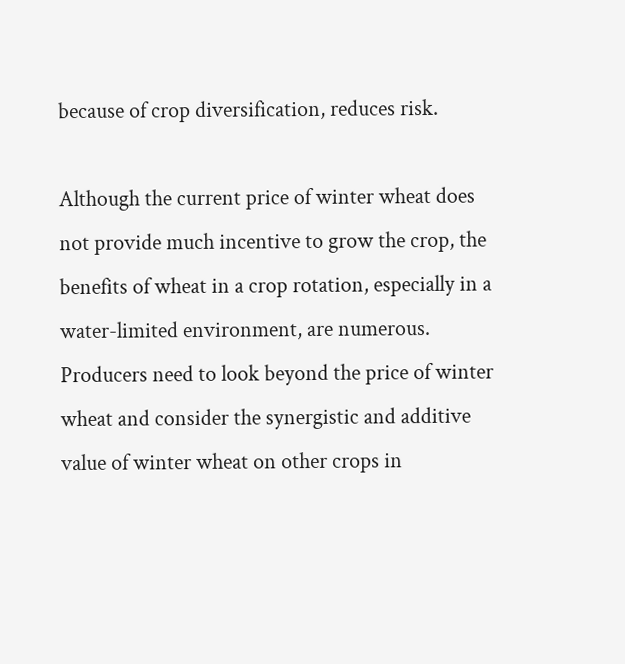because of crop diversification, reduces risk.

Although the current price of winter wheat does not provide much incentive to grow the crop, the benefits of wheat in a crop rotation, especially in a water-limited environment, are numerous. Producers need to look beyond the price of winter wheat and consider the synergistic and additive value of winter wheat on other crops in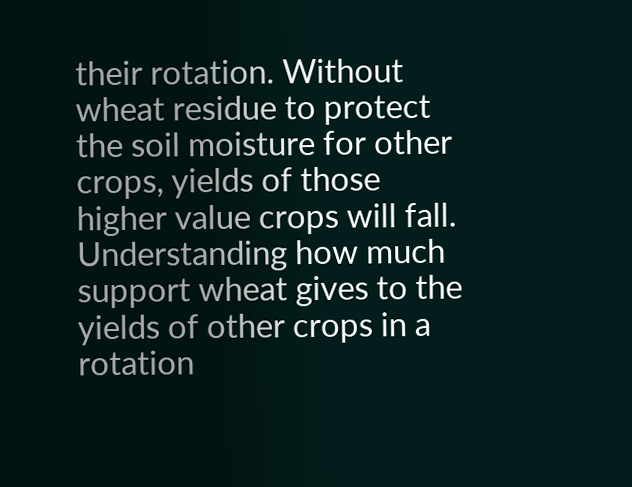their rotation. Without wheat residue to protect the soil moisture for other crops, yields of those higher value crops will fall. Understanding how much support wheat gives to the yields of other crops in a rotation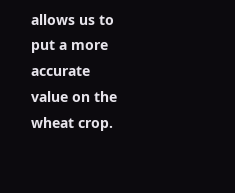allows us to put a more accurate value on the wheat crop.